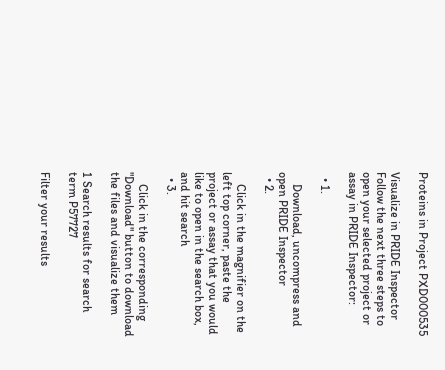Proteins in Project PXD000535

Visualize in PRIDE Inspector
Follow the next three steps to open your selected project or assay in PRIDE Inspector:

  • 1.

    Download, uncompress and open PRIDE Inspector
  • 2.

    Click in the magnifier on the left top corner, paste the project or assay that you would like to open in the search box, and hit search
  • 3.

    Click in the corresponding "Download" button to download the files and visualize them

1 Search results for search term P57727

Filter your results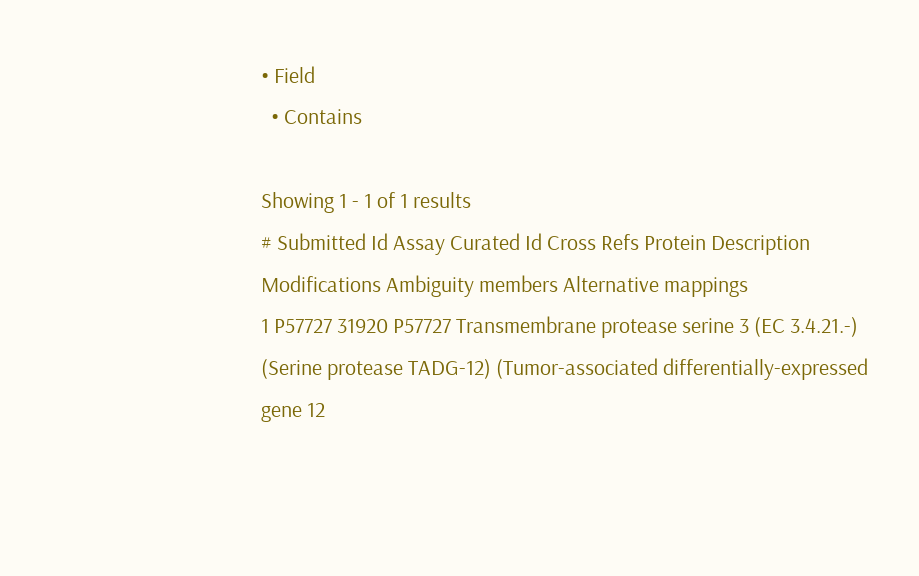• Field
  • Contains

Showing 1 - 1 of 1 results
# Submitted Id Assay Curated Id Cross Refs Protein Description Modifications Ambiguity members Alternative mappings
1 P57727 31920 P57727 Transmembrane protease serine 3 (EC 3.4.21.-) (Serine protease TADG-12) (Tumor-associated differentially-expressed gene 12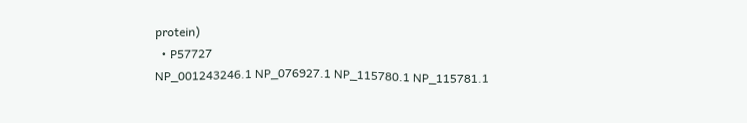protein)
  • P57727
NP_001243246.1 NP_076927.1 NP_115780.1 NP_115781.1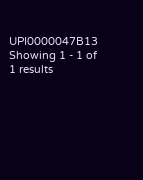UPI0000047B13
Showing 1 - 1 of 1 results